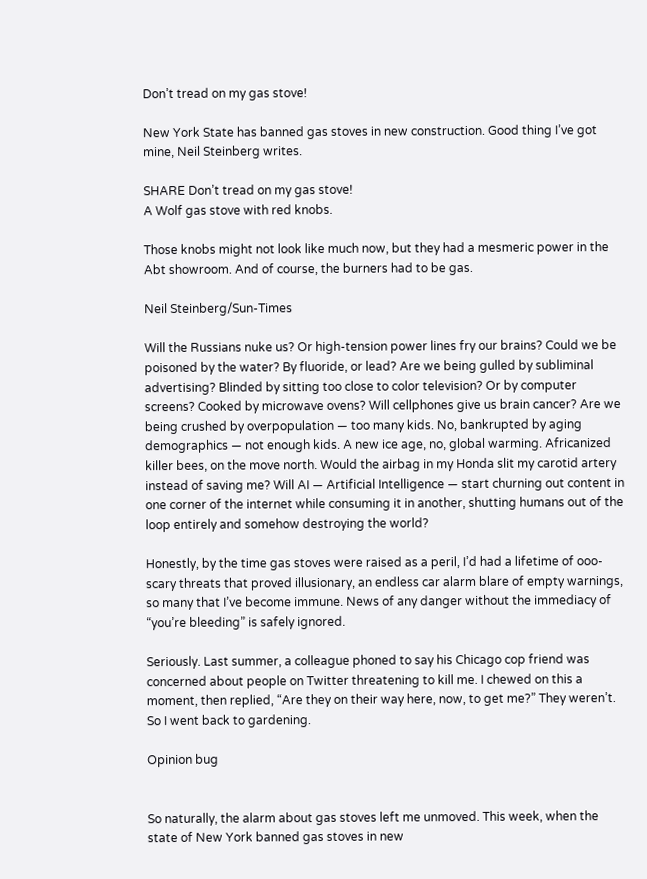Don’t tread on my gas stove!

New York State has banned gas stoves in new construction. Good thing I’ve got mine, Neil Steinberg writes.

SHARE Don’t tread on my gas stove!
A Wolf gas stove with red knobs.

Those knobs might not look like much now, but they had a mesmeric power in the Abt showroom. And of course, the burners had to be gas.

Neil Steinberg/Sun-Times

Will the Russians nuke us? Or high-tension power lines fry our brains? Could we be poisoned by the water? By fluoride, or lead? Are we being gulled by subliminal advertising? Blinded by sitting too close to color television? Or by computer screens? Cooked by microwave ovens? Will cellphones give us brain cancer? Are we being crushed by overpopulation — too many kids. No, bankrupted by aging demographics — not enough kids. A new ice age, no, global warming. Africanized killer bees, on the move north. Would the airbag in my Honda slit my carotid artery instead of saving me? Will AI — Artificial Intelligence — start churning out content in one corner of the internet while consuming it in another, shutting humans out of the loop entirely and somehow destroying the world?

Honestly, by the time gas stoves were raised as a peril, I’d had a lifetime of ooo-scary threats that proved illusionary, an endless car alarm blare of empty warnings, so many that I’ve become immune. News of any danger without the immediacy of “you’re bleeding” is safely ignored.

Seriously. Last summer, a colleague phoned to say his Chicago cop friend was concerned about people on Twitter threatening to kill me. I chewed on this a moment, then replied, “Are they on their way here, now, to get me?” They weren’t. So I went back to gardening.

Opinion bug


So naturally, the alarm about gas stoves left me unmoved. This week, when the state of New York banned gas stoves in new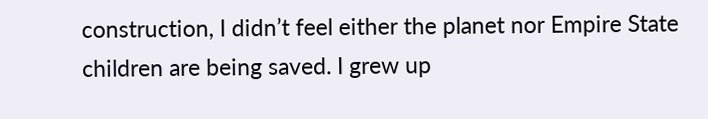construction, I didn’t feel either the planet nor Empire State children are being saved. I grew up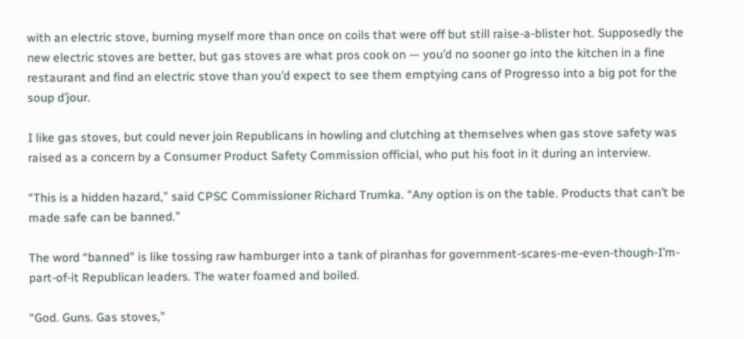with an electric stove, burning myself more than once on coils that were off but still raise-a-blister hot. Supposedly the new electric stoves are better, but gas stoves are what pros cook on — you’d no sooner go into the kitchen in a fine restaurant and find an electric stove than you’d expect to see them emptying cans of Progresso into a big pot for the soup d’jour.

I like gas stoves, but could never join Republicans in howling and clutching at themselves when gas stove safety was raised as a concern by a Consumer Product Safety Commission official, who put his foot in it during an interview.

“This is a hidden hazard,” said CPSC Commissioner Richard Trumka. “Any option is on the table. Products that can’t be made safe can be banned.”

The word “banned” is like tossing raw hamburger into a tank of piranhas for government-scares-me-even-though-I’m-part-of-it Republican leaders. The water foamed and boiled.

“God. Guns. Gas stoves,”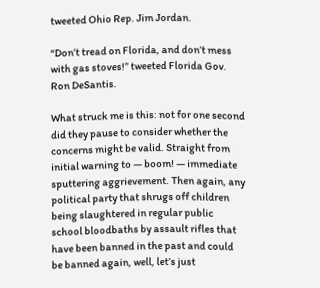tweeted Ohio Rep. Jim Jordan.

“Don’t tread on Florida, and don’t mess with gas stoves!” tweeted Florida Gov. Ron DeSantis.

What struck me is this: not for one second did they pause to consider whether the concerns might be valid. Straight from initial warning to — boom! — immediate sputtering aggrievement. Then again, any political party that shrugs off children being slaughtered in regular public school bloodbaths by assault rifles that have been banned in the past and could be banned again, well, let’s just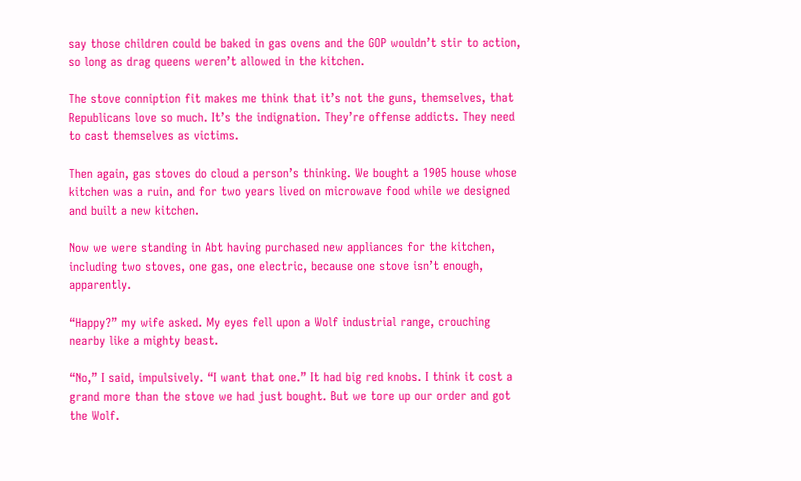say those children could be baked in gas ovens and the GOP wouldn’t stir to action, so long as drag queens weren’t allowed in the kitchen.

The stove conniption fit makes me think that it’s not the guns, themselves, that Republicans love so much. It’s the indignation. They’re offense addicts. They need to cast themselves as victims.

Then again, gas stoves do cloud a person’s thinking. We bought a 1905 house whose kitchen was a ruin, and for two years lived on microwave food while we designed and built a new kitchen.

Now we were standing in Abt having purchased new appliances for the kitchen, including two stoves, one gas, one electric, because one stove isn’t enough, apparently.

“Happy?” my wife asked. My eyes fell upon a Wolf industrial range, crouching nearby like a mighty beast.

“No,” I said, impulsively. “I want that one.” It had big red knobs. I think it cost a grand more than the stove we had just bought. But we tore up our order and got the Wolf.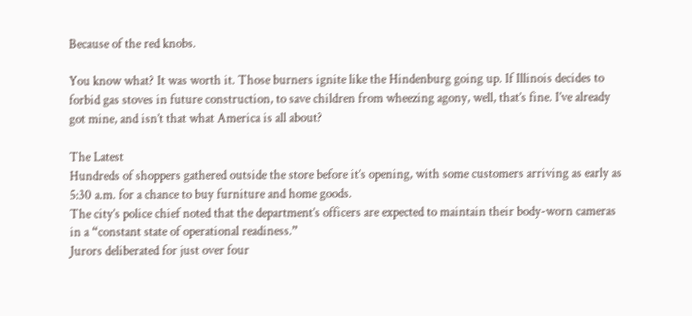Because of the red knobs.

You know what? It was worth it. Those burners ignite like the Hindenburg going up. If Illinois decides to forbid gas stoves in future construction, to save children from wheezing agony, well, that’s fine. I’ve already got mine, and isn’t that what America is all about?

The Latest
Hundreds of shoppers gathered outside the store before it’s opening, with some customers arriving as early as 5:30 a.m. for a chance to buy furniture and home goods.
The city’s police chief noted that the department’s officers are expected to maintain their body-worn cameras in a “constant state of operational readiness.”
Jurors deliberated for just over four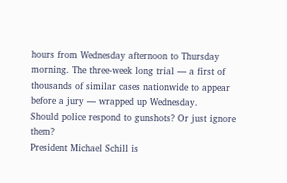hours from Wednesday afternoon to Thursday morning. The three-week long trial — a first of thousands of similar cases nationwide to appear before a jury — wrapped up Wednesday.
Should police respond to gunshots? Or just ignore them?
President Michael Schill is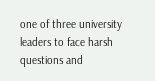one of three university leaders to face harsh questions and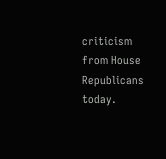criticism from House Republicans today.